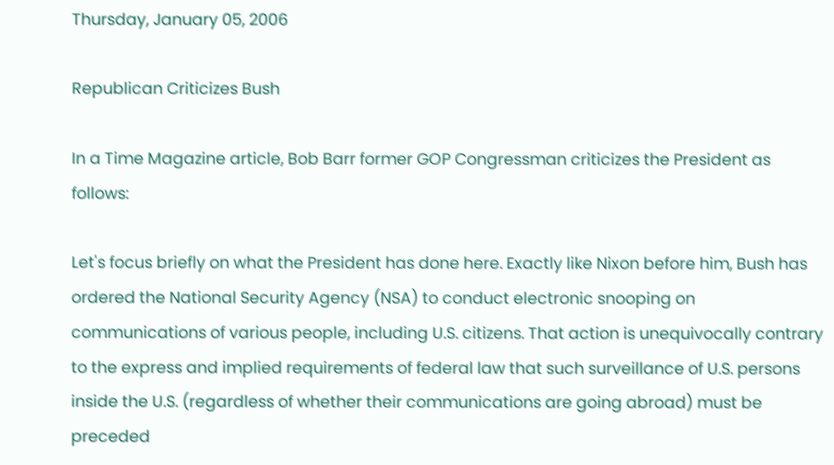Thursday, January 05, 2006

Republican Criticizes Bush

In a Time Magazine article, Bob Barr former GOP Congressman criticizes the President as follows:

Let's focus briefly on what the President has done here. Exactly like Nixon before him, Bush has ordered the National Security Agency (NSA) to conduct electronic snooping on communications of various people, including U.S. citizens. That action is unequivocally contrary to the express and implied requirements of federal law that such surveillance of U.S. persons inside the U.S. (regardless of whether their communications are going abroad) must be preceded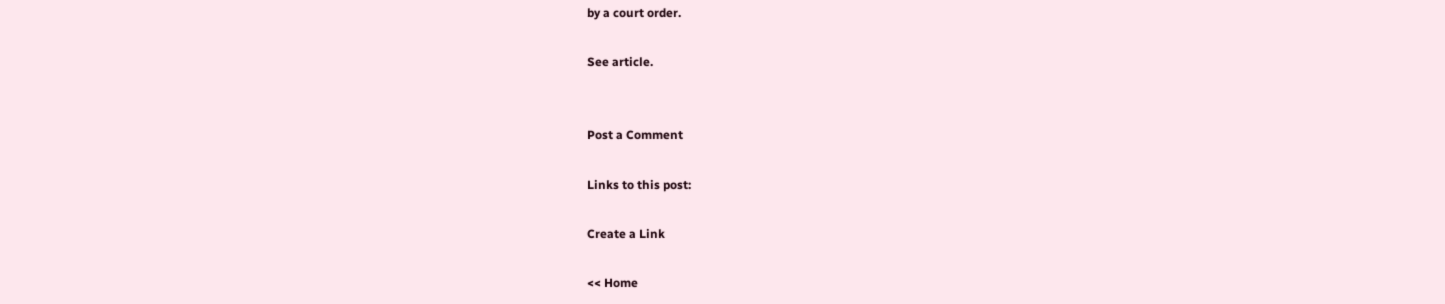by a court order.

See article.


Post a Comment

Links to this post:

Create a Link

<< Home